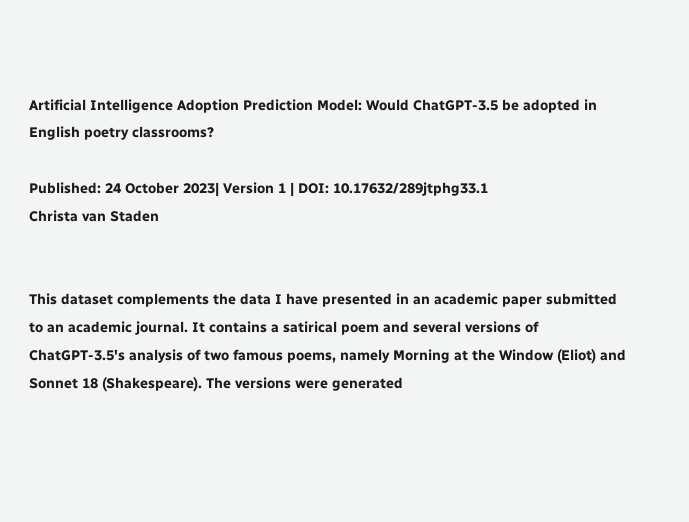Artificial Intelligence Adoption Prediction Model: Would ChatGPT-3.5 be adopted in English poetry classrooms?

Published: 24 October 2023| Version 1 | DOI: 10.17632/289jtphg33.1
Christa van Staden


This dataset complements the data I have presented in an academic paper submitted to an academic journal. It contains a satirical poem and several versions of ChatGPT-3.5's analysis of two famous poems, namely Morning at the Window (Eliot) and Sonnet 18 (Shakespeare). The versions were generated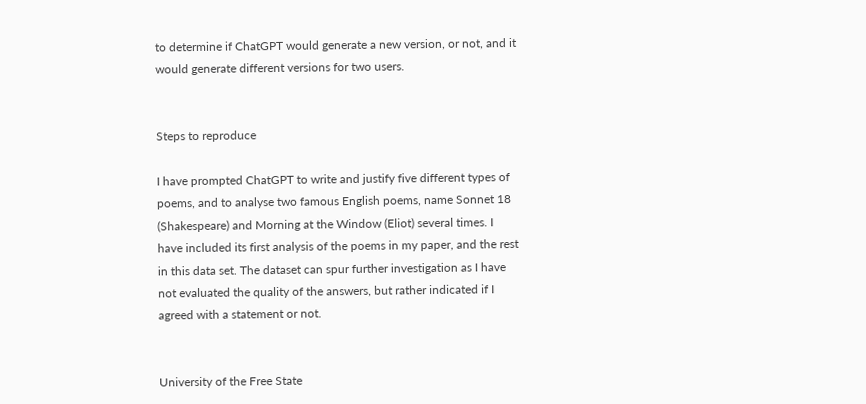to determine if ChatGPT would generate a new version, or not, and it would generate different versions for two users.


Steps to reproduce

I have prompted ChatGPT to write and justify five different types of poems, and to analyse two famous English poems, name Sonnet 18 (Shakespeare) and Morning at the Window (Eliot) several times. I have included its first analysis of the poems in my paper, and the rest in this data set. The dataset can spur further investigation as I have not evaluated the quality of the answers, but rather indicated if I agreed with a statement or not.


University of the Free State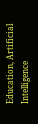Education, Artificial Intelligence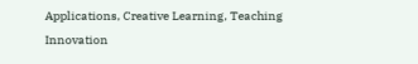Applications, Creative Learning, Teaching Innovation